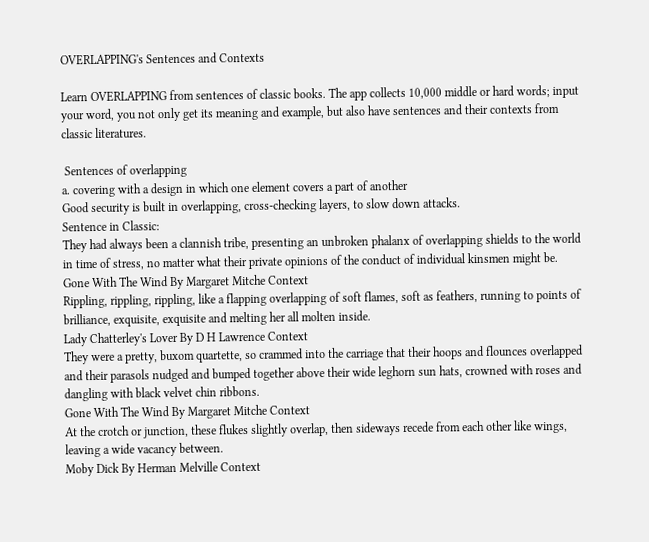OVERLAPPING's Sentences and Contexts

Learn OVERLAPPING from sentences of classic books. The app collects 10,000 middle or hard words; input your word, you not only get its meaning and example, but also have sentences and their contexts from classic literatures.

 Sentences of overlapping
a. covering with a design in which one element covers a part of another
Good security is built in overlapping, cross-checking layers, to slow down attacks.
Sentence in Classic:
They had always been a clannish tribe, presenting an unbroken phalanx of overlapping shields to the world in time of stress, no matter what their private opinions of the conduct of individual kinsmen might be.
Gone With The Wind By Margaret Mitche Context
Rippling, rippling, rippling, like a flapping overlapping of soft flames, soft as feathers, running to points of brilliance, exquisite, exquisite and melting her all molten inside.
Lady Chatterley's Lover By D H Lawrence Context
They were a pretty, buxom quartette, so crammed into the carriage that their hoops and flounces overlapped and their parasols nudged and bumped together above their wide leghorn sun hats, crowned with roses and dangling with black velvet chin ribbons.
Gone With The Wind By Margaret Mitche Context
At the crotch or junction, these flukes slightly overlap, then sideways recede from each other like wings, leaving a wide vacancy between.
Moby Dick By Herman Melville Context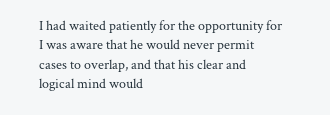I had waited patiently for the opportunity for I was aware that he would never permit cases to overlap, and that his clear and logical mind would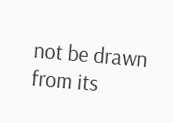not be drawn from its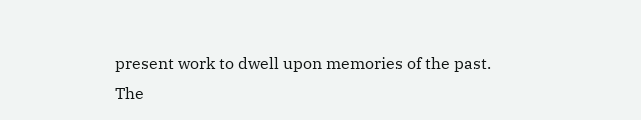present work to dwell upon memories of the past.
The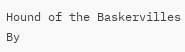Hound of the Baskervilles By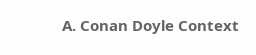A. Conan Doyle Context